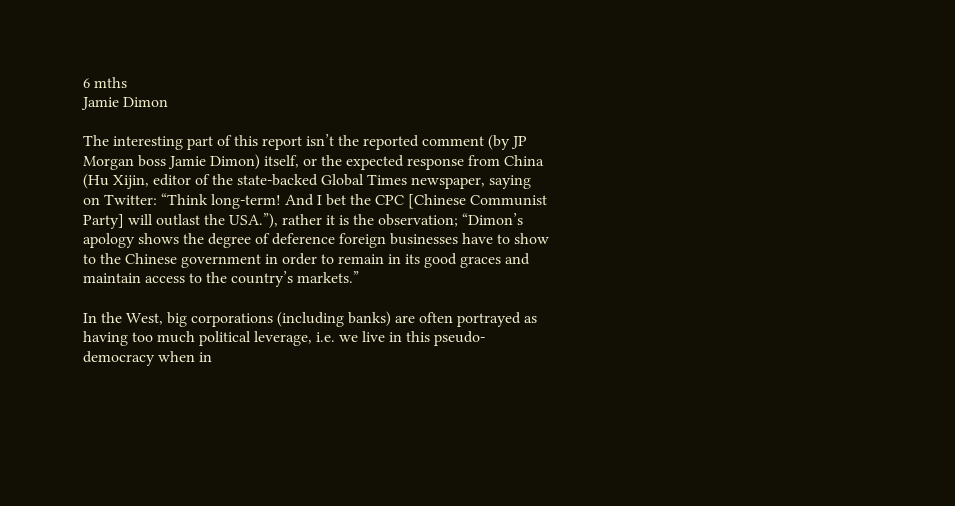6 mths
Jamie Dimon

The interesting part of this report isn’t the reported comment (by JP Morgan boss Jamie Dimon) itself, or the expected response from China (Hu Xijin, editor of the state-backed Global Times newspaper, saying on Twitter: “Think long-term! And I bet the CPC [Chinese Communist Party] will outlast the USA.”), rather it is the observation; “Dimon’s apology shows the degree of deference foreign businesses have to show to the Chinese government in order to remain in its good graces and maintain access to the country’s markets.”

In the West, big corporations (including banks) are often portrayed as having too much political leverage, i.e. we live in this pseudo-democracy when in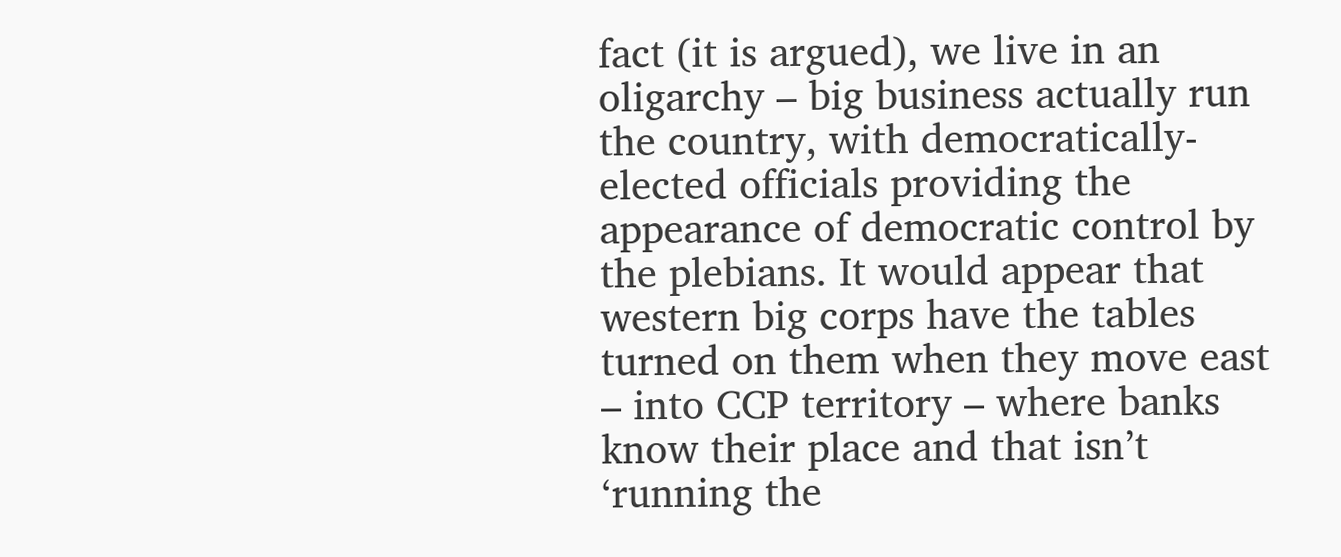fact (it is argued), we live in an oligarchy – big business actually run the country, with democratically-elected officials providing the appearance of democratic control by the plebians. It would appear that western big corps have the tables turned on them when they move east – into CCP territory – where banks know their place and that isn’t ‘running the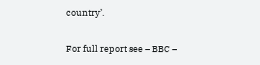country’.

For full report see – BBC –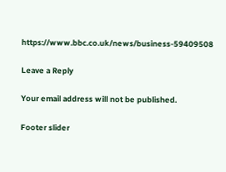https://www.bbc.co.uk/news/business-59409508

Leave a Reply

Your email address will not be published.

Footer slider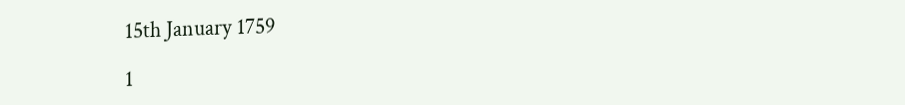15th January 1759

1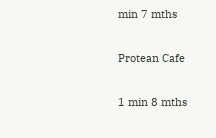min 7 mths

Protean Cafe

1 min 8 mths